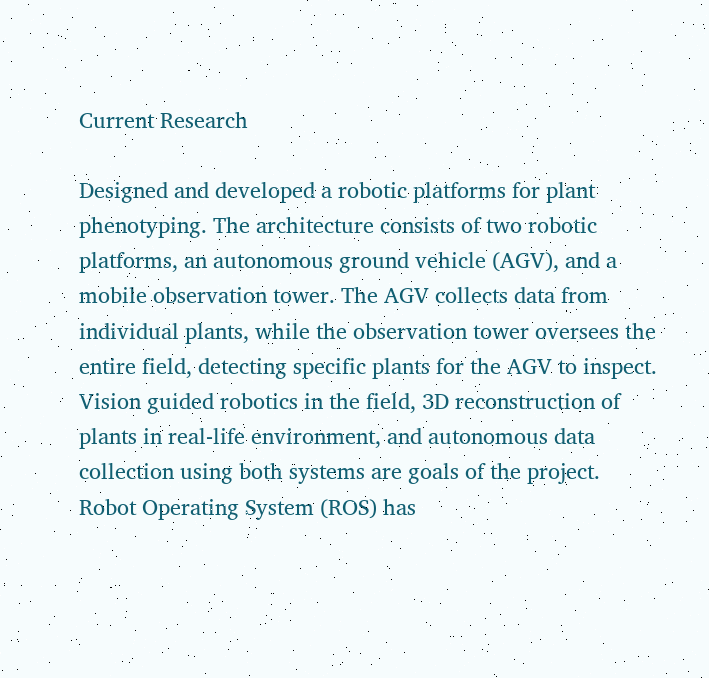Current Research

Designed and developed a robotic platforms for plant phenotyping. The architecture consists of two robotic platforms, an autonomous ground vehicle (AGV), and a mobile observation tower. The AGV collects data from individual plants, while the observation tower oversees the entire field, detecting specific plants for the AGV to inspect. Vision guided robotics in the field, 3D reconstruction of plants in real-life environment, and autonomous data collection using both systems are goals of the project. Robot Operating System (ROS) has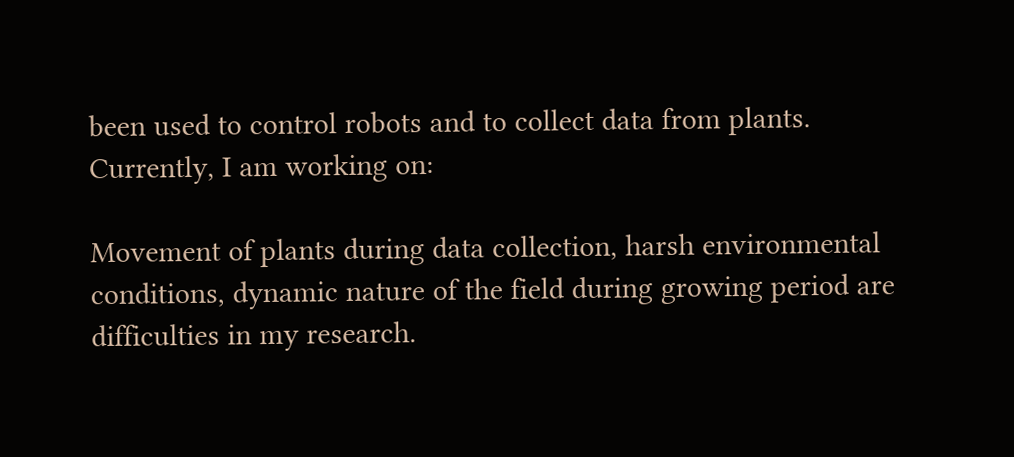been used to control robots and to collect data from plants. Currently, I am working on:

Movement of plants during data collection, harsh environmental conditions, dynamic nature of the field during growing period are difficulties in my research.